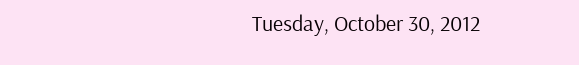Tuesday, October 30, 2012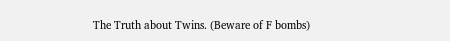The Truth about Twins. (Beware of F bombs)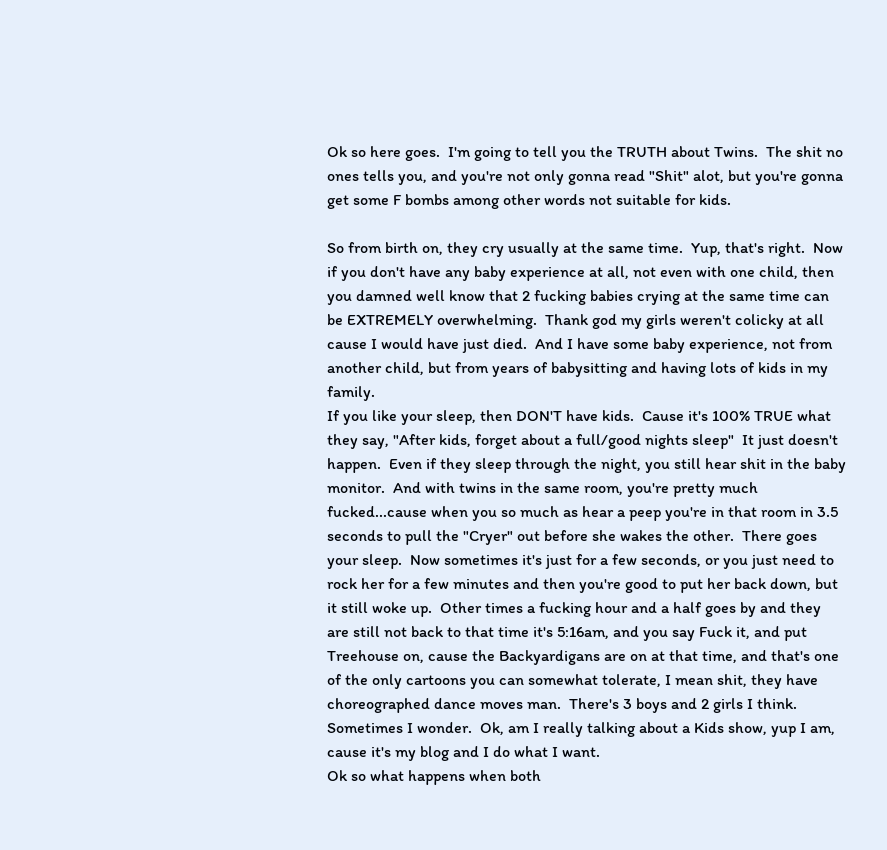Ok so here goes.  I'm going to tell you the TRUTH about Twins.  The shit no ones tells you, and you're not only gonna read "Shit" alot, but you're gonna get some F bombs among other words not suitable for kids.

So from birth on, they cry usually at the same time.  Yup, that's right.  Now if you don't have any baby experience at all, not even with one child, then you damned well know that 2 fucking babies crying at the same time can be EXTREMELY overwhelming.  Thank god my girls weren't colicky at all cause I would have just died.  And I have some baby experience, not from another child, but from years of babysitting and having lots of kids in my family.
If you like your sleep, then DON'T have kids.  Cause it's 100% TRUE what they say, "After kids, forget about a full/good nights sleep"  It just doesn't happen.  Even if they sleep through the night, you still hear shit in the baby monitor.  And with twins in the same room, you're pretty much fucked...cause when you so much as hear a peep you're in that room in 3.5 seconds to pull the "Cryer" out before she wakes the other.  There goes your sleep.  Now sometimes it's just for a few seconds, or you just need to rock her for a few minutes and then you're good to put her back down, but it still woke up.  Other times a fucking hour and a half goes by and they are still not back to that time it's 5:16am, and you say Fuck it, and put Treehouse on, cause the Backyardigans are on at that time, and that's one of the only cartoons you can somewhat tolerate, I mean shit, they have choreographed dance moves man.  There's 3 boys and 2 girls I think.  Sometimes I wonder.  Ok, am I really talking about a Kids show, yup I am, cause it's my blog and I do what I want.
Ok so what happens when both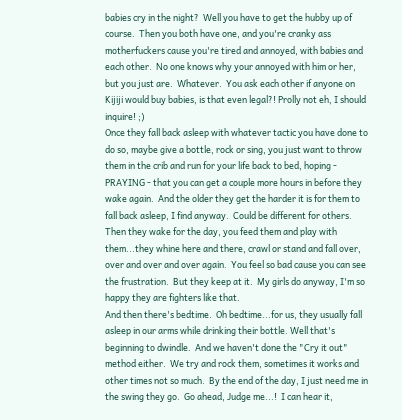babies cry in the night?  Well you have to get the hubby up of course.  Then you both have one, and you're cranky ass motherfuckers cause you're tired and annoyed, with babies and each other.  No one knows why your annoyed with him or her, but you just are.  Whatever.  You ask each other if anyone on Kijiji would buy babies, is that even legal?! Prolly not eh, I should inquire! ;)
Once they fall back asleep with whatever tactic you have done to do so, maybe give a bottle, rock or sing, you just want to throw them in the crib and run for your life back to bed, hoping - PRAYING - that you can get a couple more hours in before they wake again.  And the older they get the harder it is for them to fall back asleep, I find anyway.  Could be different for others.
Then they wake for the day, you feed them and play with them...they whine here and there, crawl or stand and fall over, over and over and over again.  You feel so bad cause you can see the frustration.  But they keep at it.  My girls do anyway, I'm so happy they are fighters like that.
And then there's bedtime.  Oh bedtime...for us, they usually fall asleep in our arms while drinking their bottle. Well that's beginning to dwindle.  And we haven't done the "Cry it out" method either.  We try and rock them, sometimes it works and other times not so much.  By the end of the day, I just need me in the swing they go.  Go ahead, Judge me...!  I can hear it,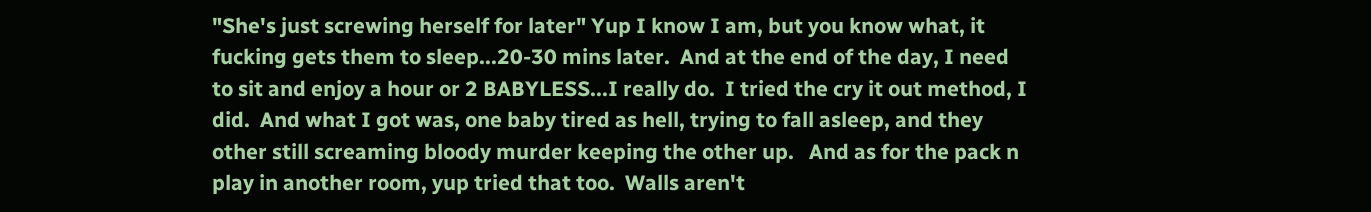"She's just screwing herself for later" Yup I know I am, but you know what, it fucking gets them to sleep...20-30 mins later.  And at the end of the day, I need to sit and enjoy a hour or 2 BABYLESS...I really do.  I tried the cry it out method, I did.  And what I got was, one baby tired as hell, trying to fall asleep, and they other still screaming bloody murder keeping the other up.   And as for the pack n play in another room, yup tried that too.  Walls aren't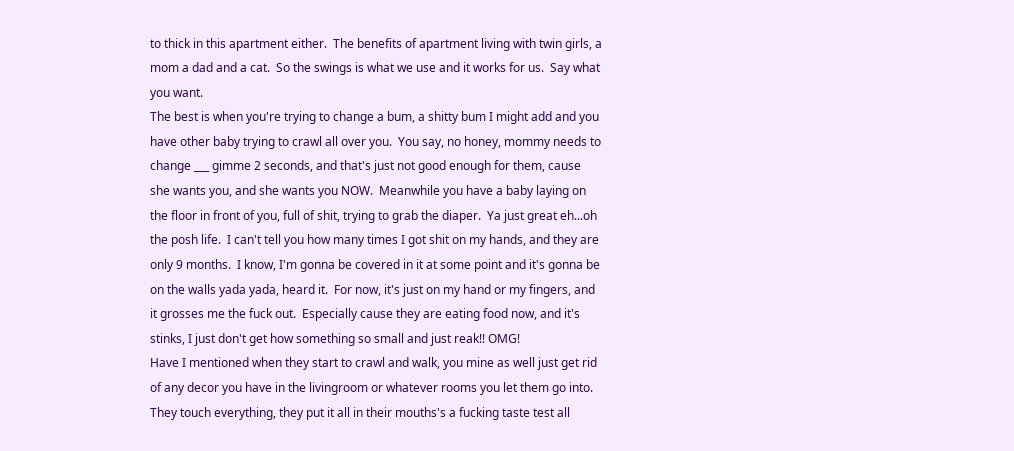to thick in this apartment either.  The benefits of apartment living with twin girls, a mom a dad and a cat.  So the swings is what we use and it works for us.  Say what you want.
The best is when you're trying to change a bum, a shitty bum I might add and you have other baby trying to crawl all over you.  You say, no honey, mommy needs to change ___ gimme 2 seconds, and that's just not good enough for them, cause she wants you, and she wants you NOW.  Meanwhile you have a baby laying on the floor in front of you, full of shit, trying to grab the diaper.  Ya just great eh...oh the posh life.  I can't tell you how many times I got shit on my hands, and they are only 9 months.  I know, I'm gonna be covered in it at some point and it's gonna be on the walls yada yada, heard it.  For now, it's just on my hand or my fingers, and it grosses me the fuck out.  Especially cause they are eating food now, and it's stinks, I just don't get how something so small and just reak!! OMG!
Have I mentioned when they start to crawl and walk, you mine as well just get rid of any decor you have in the livingroom or whatever rooms you let them go into.  They touch everything, they put it all in their mouths's a fucking taste test all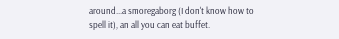around...a smoregaborg (I don't know how to spell it), an all you can eat buffet.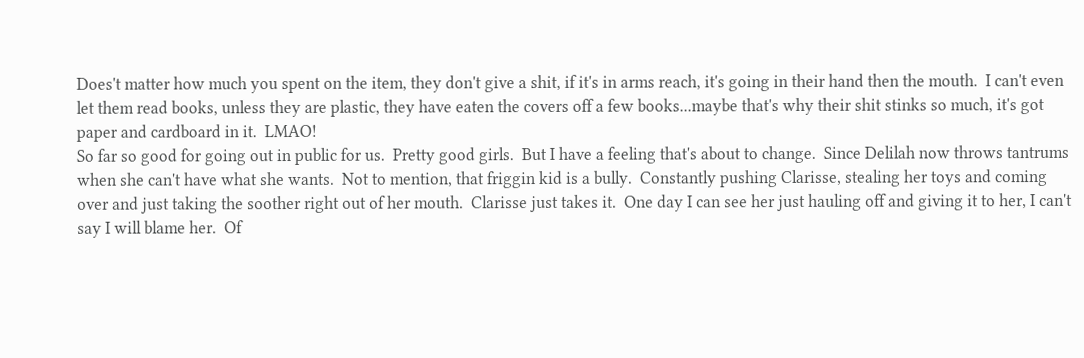Does't matter how much you spent on the item, they don't give a shit, if it's in arms reach, it's going in their hand then the mouth.  I can't even let them read books, unless they are plastic, they have eaten the covers off a few books...maybe that's why their shit stinks so much, it's got paper and cardboard in it.  LMAO!
So far so good for going out in public for us.  Pretty good girls.  But I have a feeling that's about to change.  Since Delilah now throws tantrums when she can't have what she wants.  Not to mention, that friggin kid is a bully.  Constantly pushing Clarisse, stealing her toys and coming over and just taking the soother right out of her mouth.  Clarisse just takes it.  One day I can see her just hauling off and giving it to her, I can't say I will blame her.  Of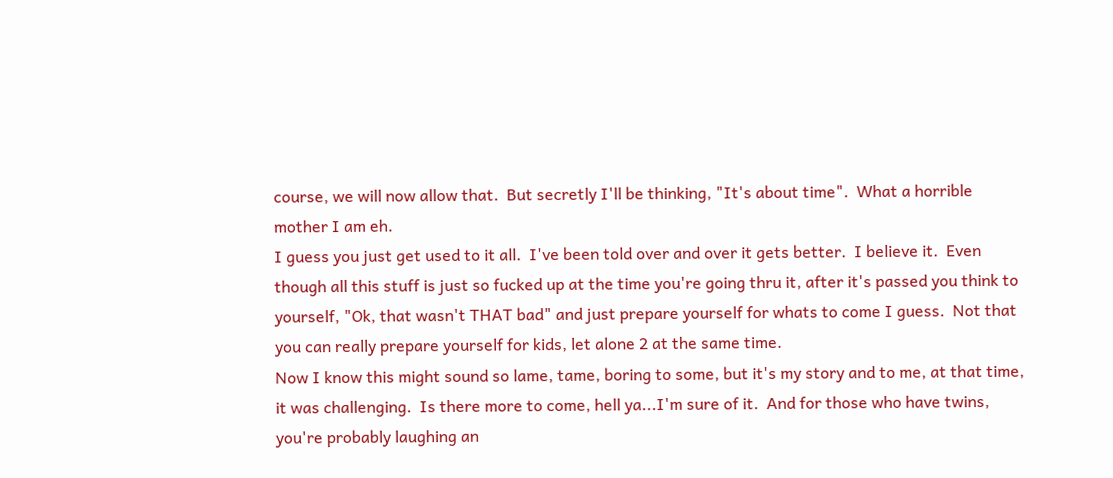course, we will now allow that.  But secretly I'll be thinking, "It's about time".  What a horrible mother I am eh.
I guess you just get used to it all.  I've been told over and over it gets better.  I believe it.  Even though all this stuff is just so fucked up at the time you're going thru it, after it's passed you think to yourself, "Ok, that wasn't THAT bad" and just prepare yourself for whats to come I guess.  Not that you can really prepare yourself for kids, let alone 2 at the same time.
Now I know this might sound so lame, tame, boring to some, but it's my story and to me, at that time, it was challenging.  Is there more to come, hell ya...I'm sure of it.  And for those who have twins, you're probably laughing an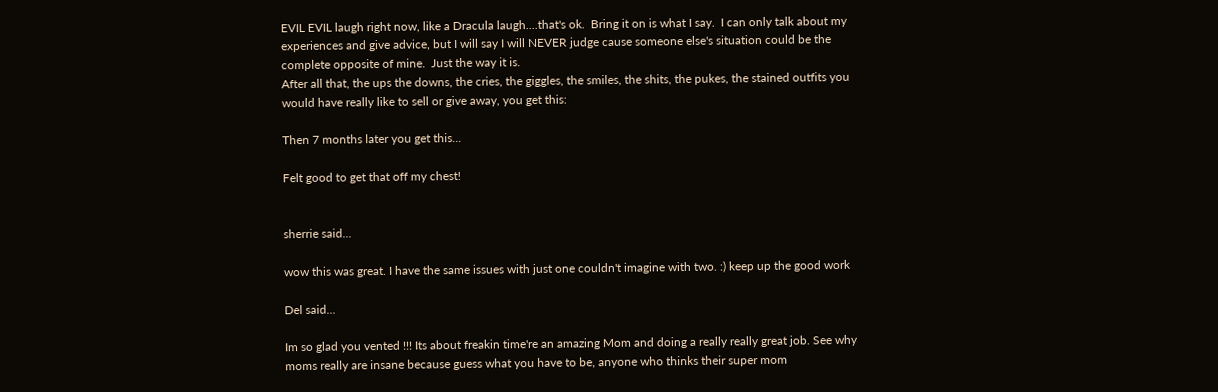EVIL EVIL laugh right now, like a Dracula laugh....that's ok.  Bring it on is what I say.  I can only talk about my experiences and give advice, but I will say I will NEVER judge cause someone else's situation could be the complete opposite of mine.  Just the way it is.
After all that, the ups the downs, the cries, the giggles, the smiles, the shits, the pukes, the stained outfits you would have really like to sell or give away, you get this:

Then 7 months later you get this...

Felt good to get that off my chest!


sherrie said...

wow this was great. I have the same issues with just one couldn't imagine with two. :) keep up the good work

Del said...

Im so glad you vented !!! Its about freakin time're an amazing Mom and doing a really really great job. See why moms really are insane because guess what you have to be, anyone who thinks their super mom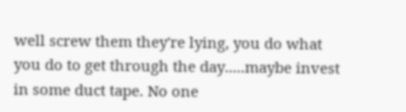well screw them they're lying, you do what you do to get through the day.....maybe invest in some duct tape. No one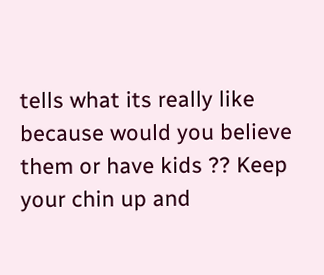tells what its really like because would you believe them or have kids ?? Keep your chin up and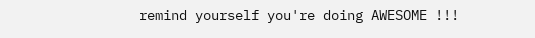remind yourself you're doing AWESOME !!!